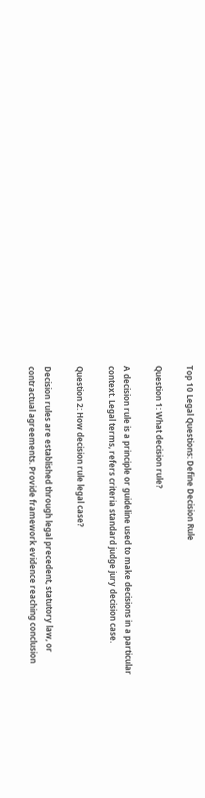Top 10 Legal Questions: Define Decision Rule

Question 1: What decision rule?

A decision rule is a principle or guideline used to make decisions in a particular context. Legal terms, refers criteria standard judge jury decision case.

Question 2: How decision rule legal case?

Decision rules are established through legal precedent, statutory law, or contractual agreements. Provide framework evidence reaching conclusion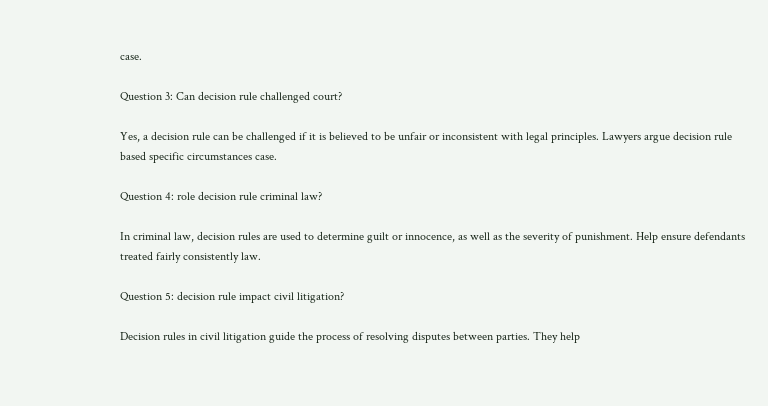case.

Question 3: Can decision rule challenged court?

Yes, a decision rule can be challenged if it is believed to be unfair or inconsistent with legal principles. Lawyers argue decision rule based specific circumstances case.

Question 4: role decision rule criminal law?

In criminal law, decision rules are used to determine guilt or innocence, as well as the severity of punishment. Help ensure defendants treated fairly consistently law.

Question 5: decision rule impact civil litigation?

Decision rules in civil litigation guide the process of resolving disputes between parties. They help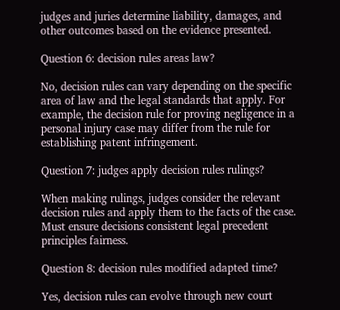judges and juries determine liability, damages, and other outcomes based on the evidence presented.

Question 6: decision rules areas law?

No, decision rules can vary depending on the specific area of law and the legal standards that apply. For example, the decision rule for proving negligence in a personal injury case may differ from the rule for establishing patent infringement.

Question 7: judges apply decision rules rulings?

When making rulings, judges consider the relevant decision rules and apply them to the facts of the case. Must ensure decisions consistent legal precedent principles fairness.

Question 8: decision rules modified adapted time?

Yes, decision rules can evolve through new court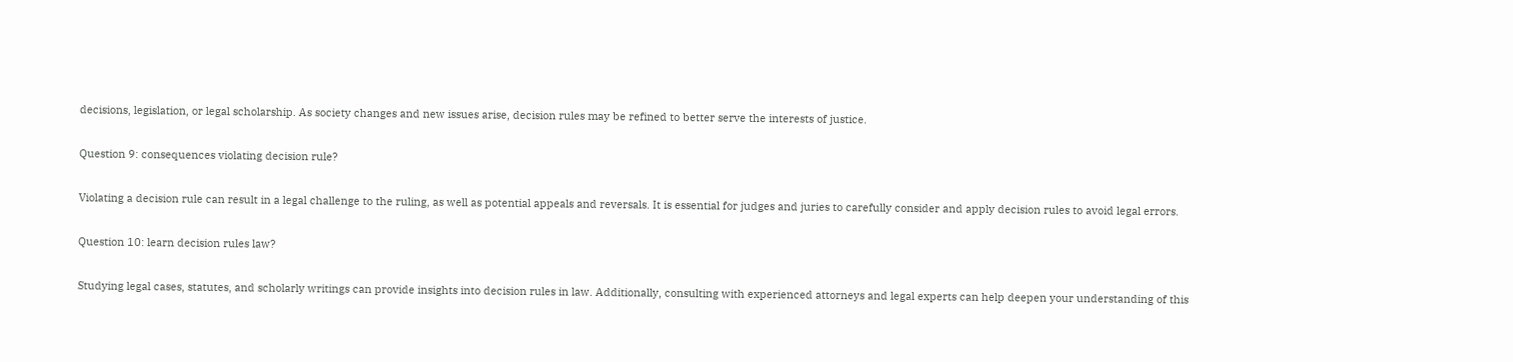decisions, legislation, or legal scholarship. As society changes and new issues arise, decision rules may be refined to better serve the interests of justice.

Question 9: consequences violating decision rule?

Violating a decision rule can result in a legal challenge to the ruling, as well as potential appeals and reversals. It is essential for judges and juries to carefully consider and apply decision rules to avoid legal errors.

Question 10: learn decision rules law?

Studying legal cases, statutes, and scholarly writings can provide insights into decision rules in law. Additionally, consulting with experienced attorneys and legal experts can help deepen your understanding of this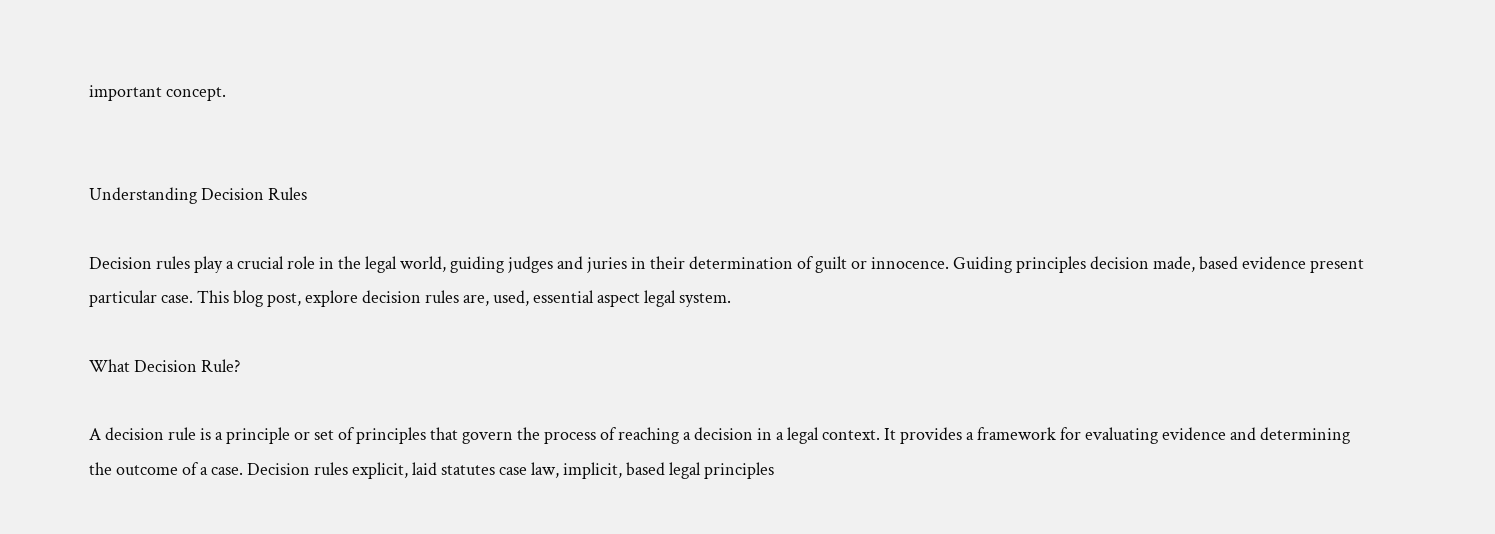important concept.


Understanding Decision Rules

Decision rules play a crucial role in the legal world, guiding judges and juries in their determination of guilt or innocence. Guiding principles decision made, based evidence present particular case. This blog post, explore decision rules are, used, essential aspect legal system.

What Decision Rule?

A decision rule is a principle or set of principles that govern the process of reaching a decision in a legal context. It provides a framework for evaluating evidence and determining the outcome of a case. Decision rules explicit, laid statutes case law, implicit, based legal principles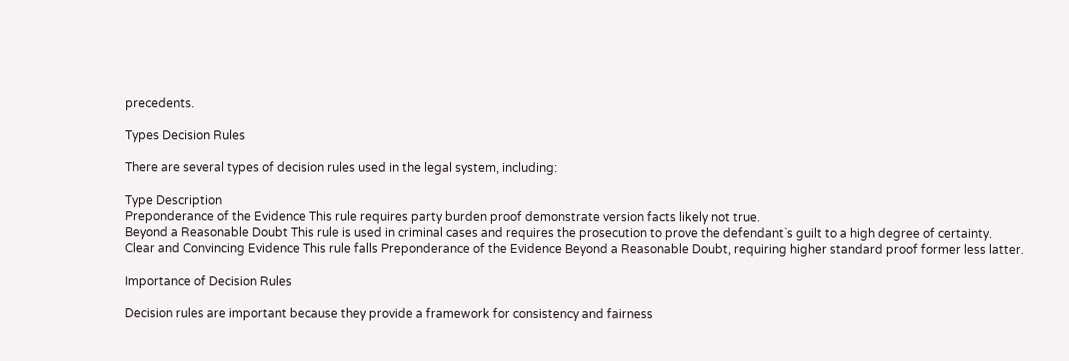precedents.

Types Decision Rules

There are several types of decision rules used in the legal system, including:

Type Description
Preponderance of the Evidence This rule requires party burden proof demonstrate version facts likely not true.
Beyond a Reasonable Doubt This rule is used in criminal cases and requires the prosecution to prove the defendant`s guilt to a high degree of certainty.
Clear and Convincing Evidence This rule falls Preponderance of the Evidence Beyond a Reasonable Doubt, requiring higher standard proof former less latter.

Importance of Decision Rules

Decision rules are important because they provide a framework for consistency and fairness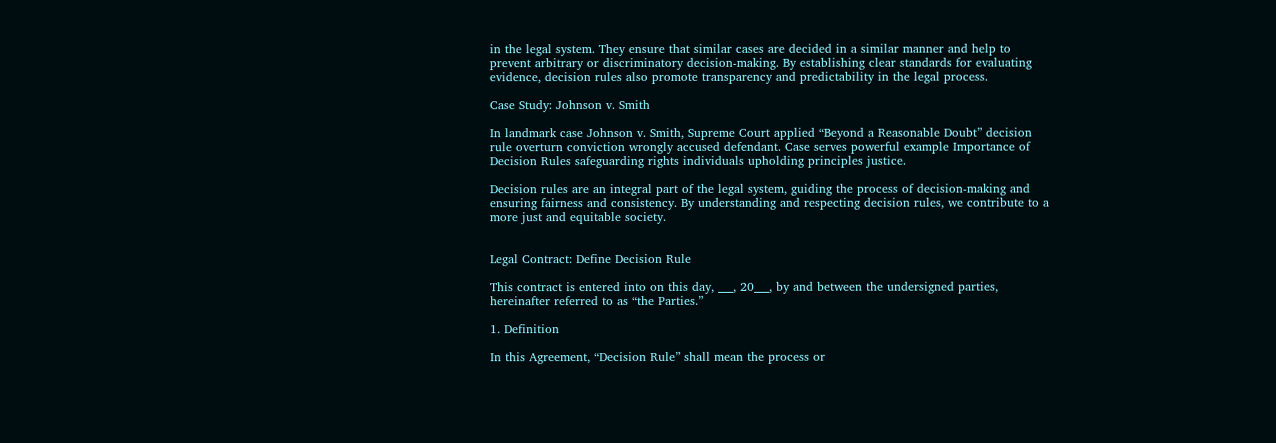in the legal system. They ensure that similar cases are decided in a similar manner and help to prevent arbitrary or discriminatory decision-making. By establishing clear standards for evaluating evidence, decision rules also promote transparency and predictability in the legal process.

Case Study: Johnson v. Smith

In landmark case Johnson v. Smith, Supreme Court applied “Beyond a Reasonable Doubt” decision rule overturn conviction wrongly accused defendant. Case serves powerful example Importance of Decision Rules safeguarding rights individuals upholding principles justice.

Decision rules are an integral part of the legal system, guiding the process of decision-making and ensuring fairness and consistency. By understanding and respecting decision rules, we contribute to a more just and equitable society.


Legal Contract: Define Decision Rule

This contract is entered into on this day, ___, 20___, by and between the undersigned parties, hereinafter referred to as “the Parties.”

1. Definition

In this Agreement, “Decision Rule” shall mean the process or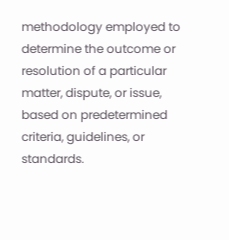methodology employed to determine the outcome or resolution of a particular matter, dispute, or issue, based on predetermined criteria, guidelines, or standards.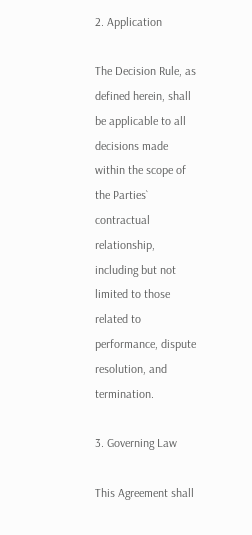2. Application

The Decision Rule, as defined herein, shall be applicable to all decisions made within the scope of the Parties` contractual relationship, including but not limited to those related to performance, dispute resolution, and termination.

3. Governing Law

This Agreement shall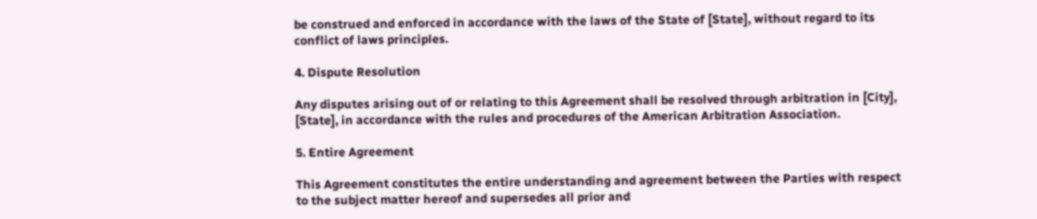be construed and enforced in accordance with the laws of the State of [State], without regard to its conflict of laws principles.

4. Dispute Resolution

Any disputes arising out of or relating to this Agreement shall be resolved through arbitration in [City], [State], in accordance with the rules and procedures of the American Arbitration Association.

5. Entire Agreement

This Agreement constitutes the entire understanding and agreement between the Parties with respect to the subject matter hereof and supersedes all prior and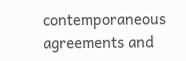contemporaneous agreements and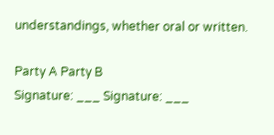understandings, whether oral or written.

Party A Party B
Signature: ___ Signature: ___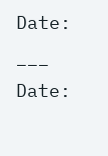Date: ___ Date: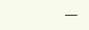___